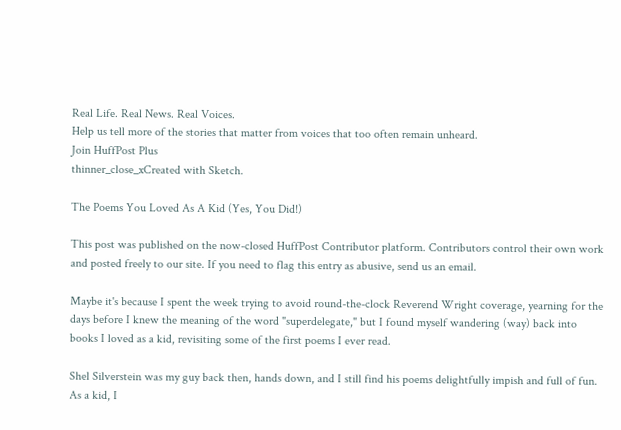Real Life. Real News. Real Voices.
Help us tell more of the stories that matter from voices that too often remain unheard.
Join HuffPost Plus
thinner_close_xCreated with Sketch.

The Poems You Loved As A Kid (Yes, You Did!)

This post was published on the now-closed HuffPost Contributor platform. Contributors control their own work and posted freely to our site. If you need to flag this entry as abusive, send us an email.

Maybe it's because I spent the week trying to avoid round-the-clock Reverend Wright coverage, yearning for the days before I knew the meaning of the word "superdelegate," but I found myself wandering (way) back into books I loved as a kid, revisiting some of the first poems I ever read.

Shel Silverstein was my guy back then, hands down, and I still find his poems delightfully impish and full of fun. As a kid, I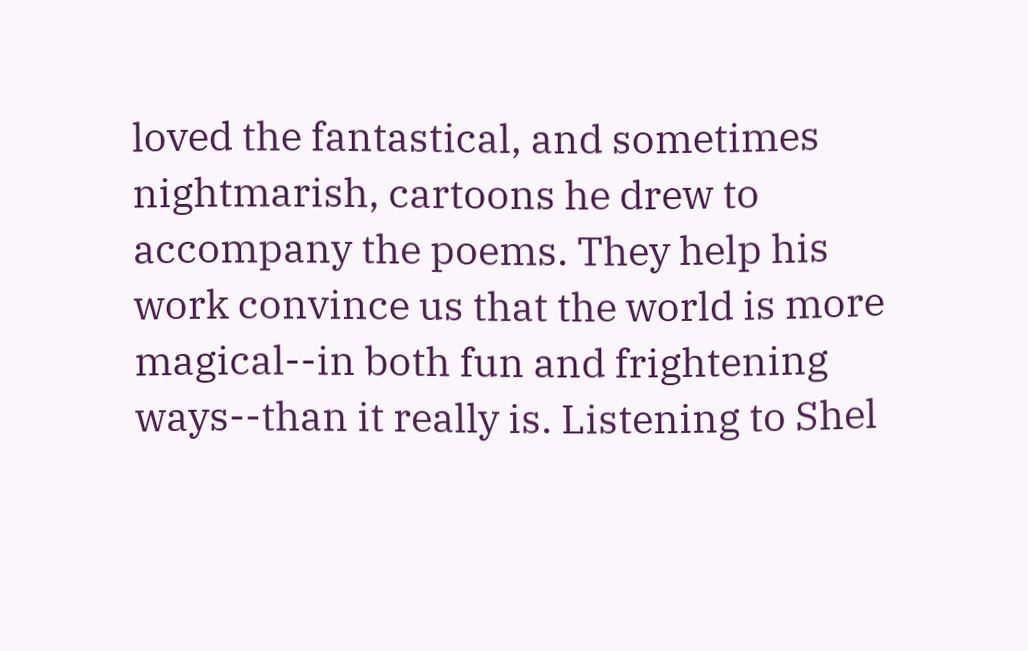loved the fantastical, and sometimes nightmarish, cartoons he drew to accompany the poems. They help his work convince us that the world is more magical--in both fun and frightening ways--than it really is. Listening to Shel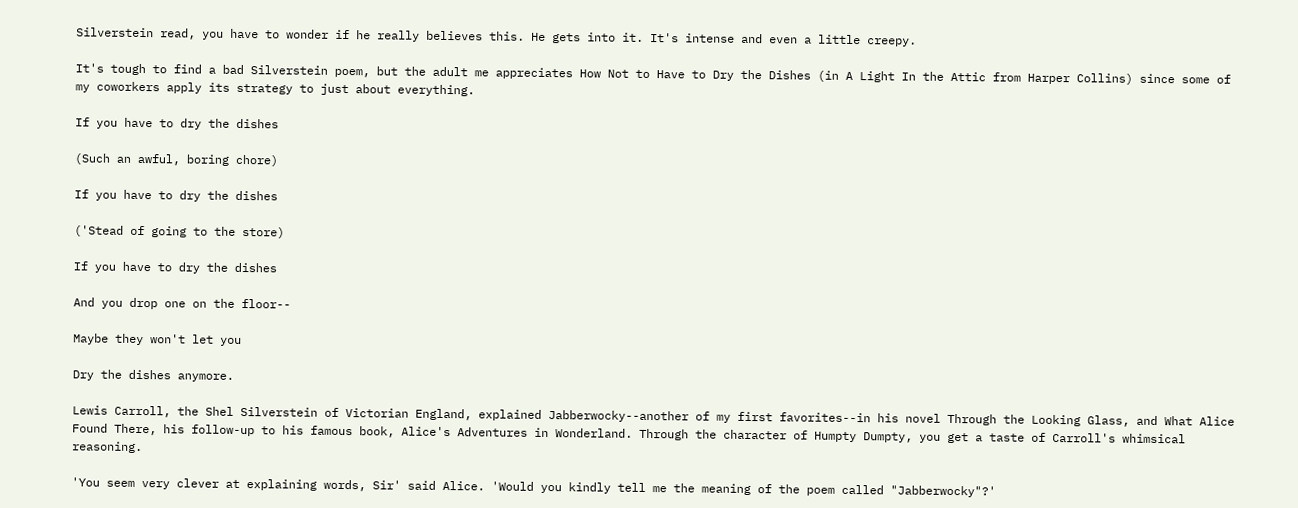Silverstein read, you have to wonder if he really believes this. He gets into it. It's intense and even a little creepy.

It's tough to find a bad Silverstein poem, but the adult me appreciates How Not to Have to Dry the Dishes (in A Light In the Attic from Harper Collins) since some of my coworkers apply its strategy to just about everything.

If you have to dry the dishes

(Such an awful, boring chore)

If you have to dry the dishes

('Stead of going to the store)

If you have to dry the dishes

And you drop one on the floor--

Maybe they won't let you

Dry the dishes anymore.

Lewis Carroll, the Shel Silverstein of Victorian England, explained Jabberwocky--another of my first favorites--in his novel Through the Looking Glass, and What Alice Found There, his follow-up to his famous book, Alice's Adventures in Wonderland. Through the character of Humpty Dumpty, you get a taste of Carroll's whimsical reasoning.

'You seem very clever at explaining words, Sir' said Alice. 'Would you kindly tell me the meaning of the poem called "Jabberwocky"?'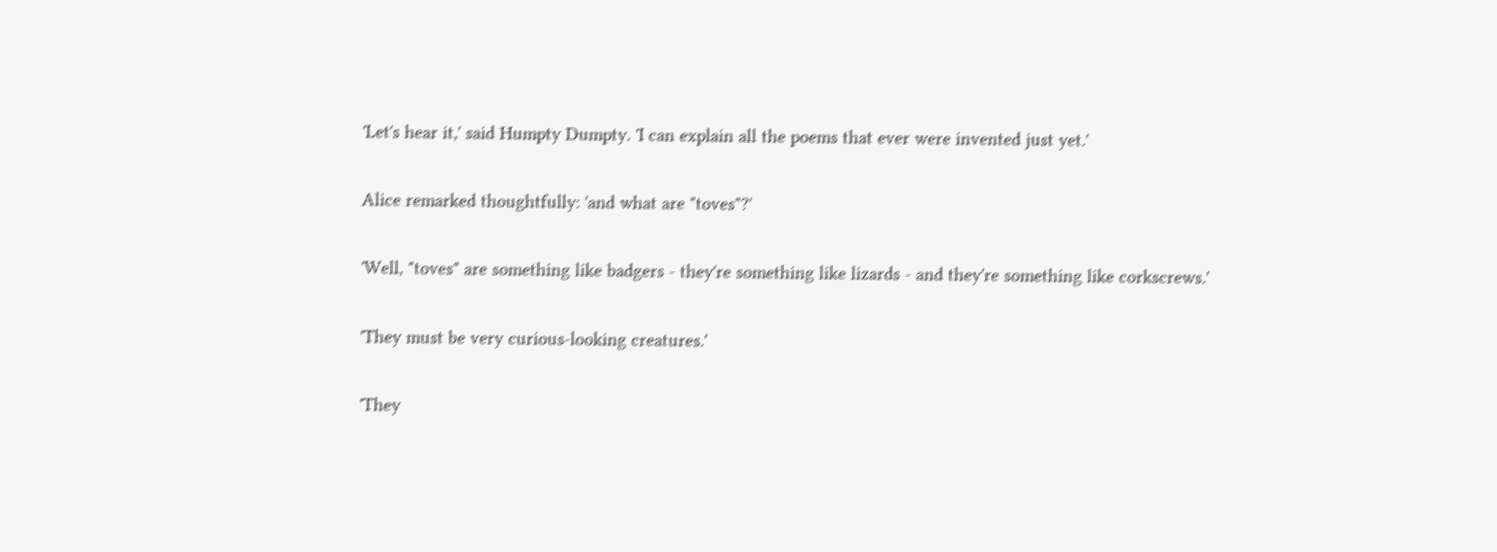'Let's hear it,' said Humpty Dumpty. 'I can explain all the poems that ever were invented just yet.'

Alice remarked thoughtfully: 'and what are "toves"?'

'Well, "toves" are something like badgers - they're something like lizards - and they're something like corkscrews.'

'They must be very curious-looking creatures.'

'They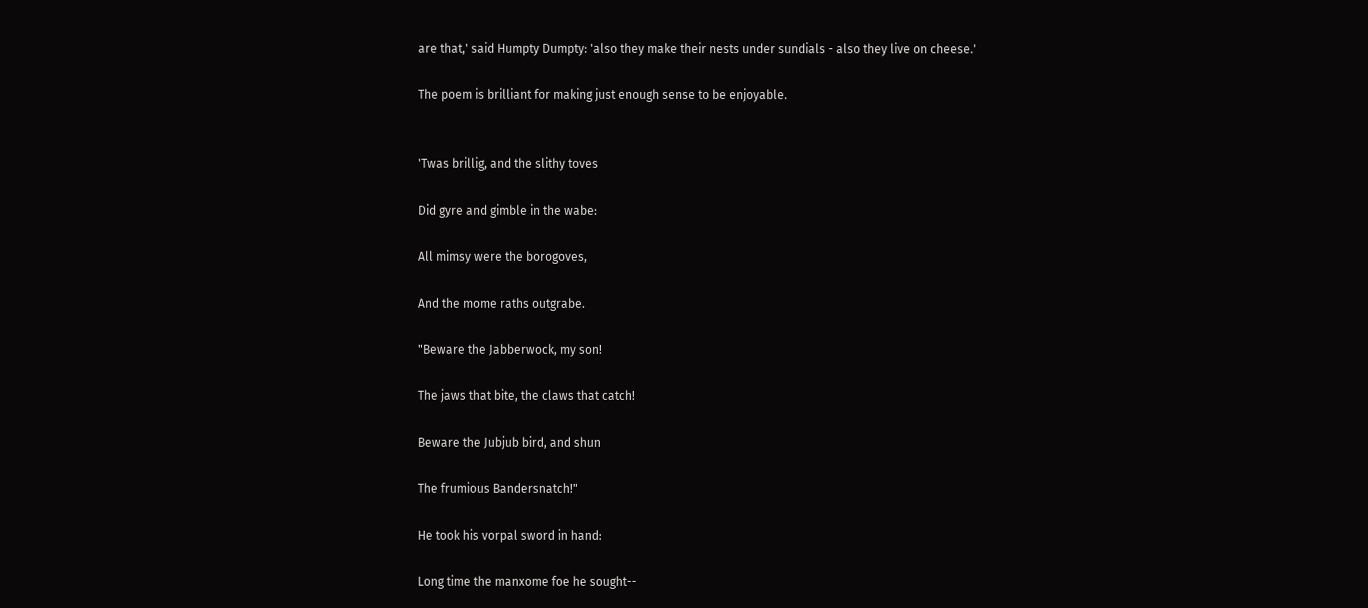are that,' said Humpty Dumpty: 'also they make their nests under sundials - also they live on cheese.'

The poem is brilliant for making just enough sense to be enjoyable.


'Twas brillig, and the slithy toves

Did gyre and gimble in the wabe:

All mimsy were the borogoves,

And the mome raths outgrabe.

"Beware the Jabberwock, my son!

The jaws that bite, the claws that catch!

Beware the Jubjub bird, and shun

The frumious Bandersnatch!"

He took his vorpal sword in hand:

Long time the manxome foe he sought--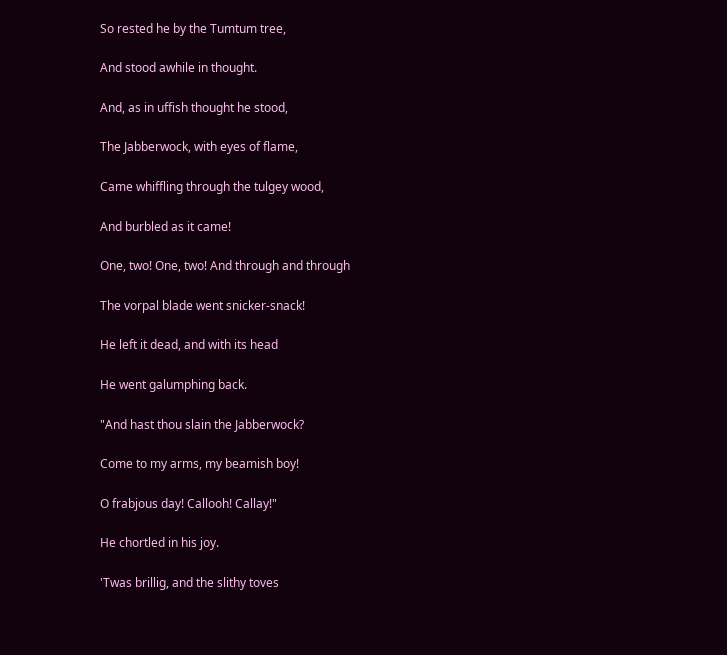So rested he by the Tumtum tree,

And stood awhile in thought.

And, as in uffish thought he stood,

The Jabberwock, with eyes of flame,

Came whiffling through the tulgey wood,

And burbled as it came!

One, two! One, two! And through and through

The vorpal blade went snicker-snack!

He left it dead, and with its head

He went galumphing back.

"And hast thou slain the Jabberwock?

Come to my arms, my beamish boy!

O frabjous day! Callooh! Callay!"

He chortled in his joy.

'Twas brillig, and the slithy toves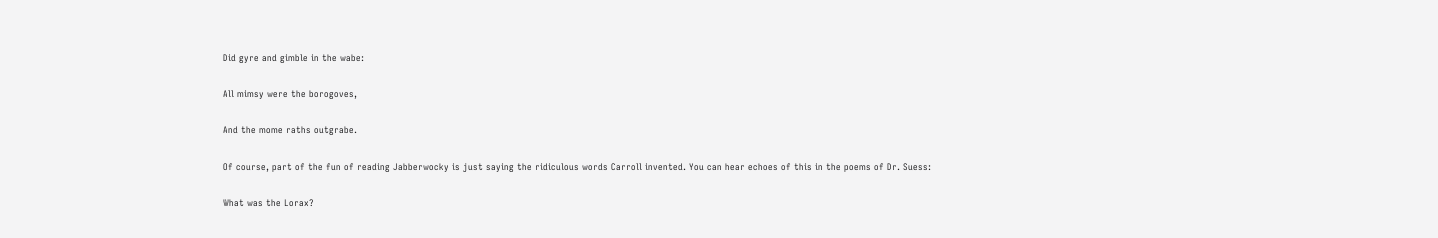Did gyre and gimble in the wabe:

All mimsy were the borogoves,

And the mome raths outgrabe.

Of course, part of the fun of reading Jabberwocky is just saying the ridiculous words Carroll invented. You can hear echoes of this in the poems of Dr. Suess:

What was the Lorax?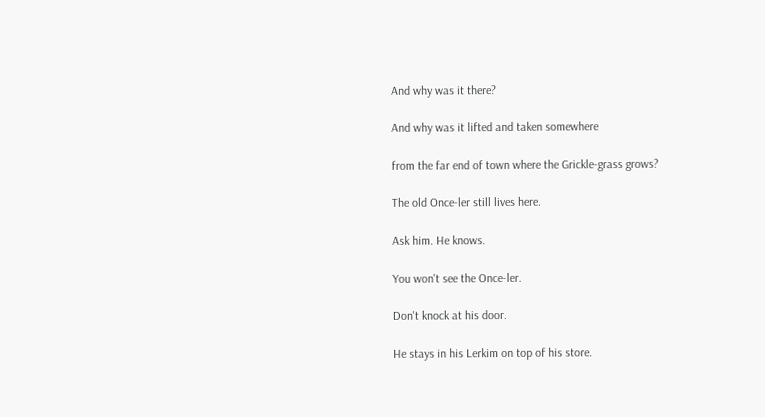And why was it there?

And why was it lifted and taken somewhere

from the far end of town where the Grickle-grass grows?

The old Once-ler still lives here.

Ask him. He knows.

You won't see the Once-ler.

Don't knock at his door.

He stays in his Lerkim on top of his store.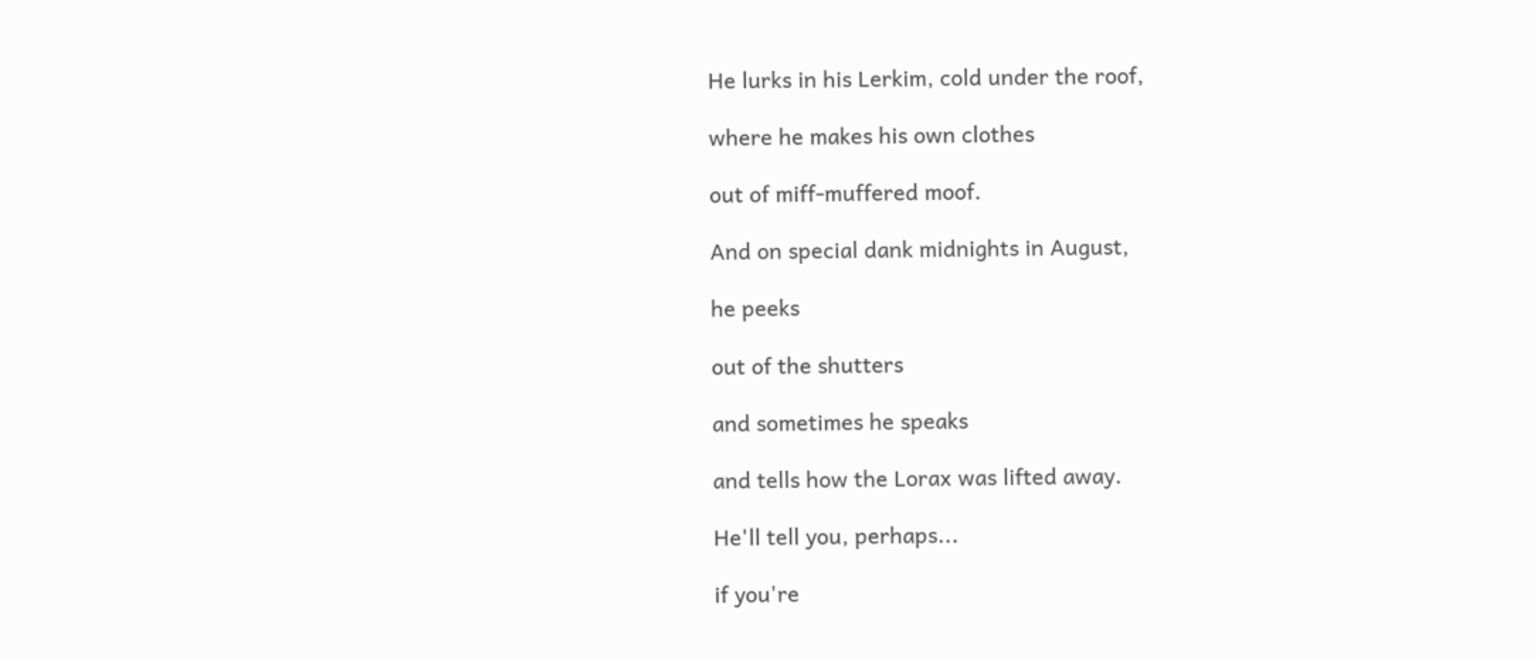He lurks in his Lerkim, cold under the roof,

where he makes his own clothes

out of miff-muffered moof.

And on special dank midnights in August,

he peeks

out of the shutters

and sometimes he speaks

and tells how the Lorax was lifted away.

He'll tell you, perhaps...

if you're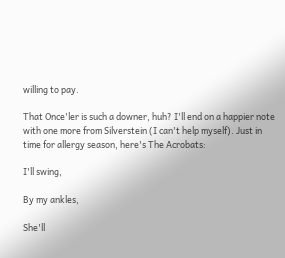willing to pay.

That Once'ler is such a downer, huh? I'll end on a happier note with one more from Silverstein (I can't help myself). Just in time for allergy season, here's The Acrobats:

I'll swing,

By my ankles,

She'll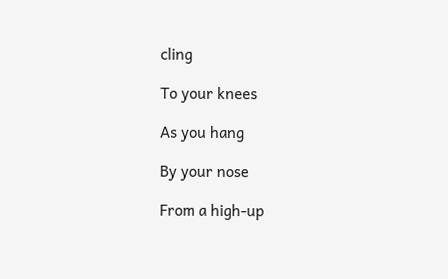cling

To your knees

As you hang

By your nose

From a high-up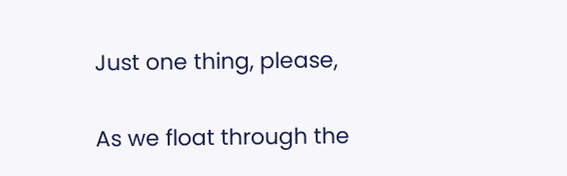Just one thing, please,

As we float through the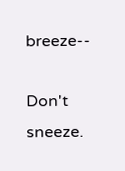breeze--

Don't sneeze.